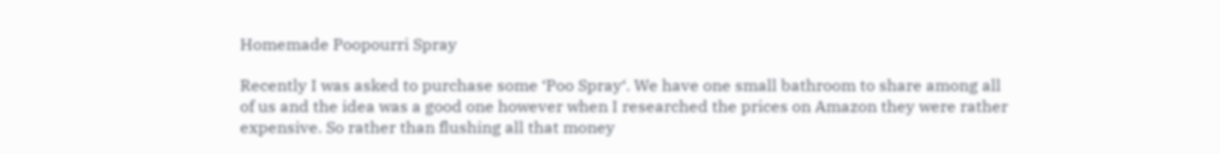Homemade Poopourri Spray

Recently I was asked to purchase some ‘Poo Spray‘. We have one small bathroom to share among all of us and the idea was a good one however when I researched the prices on Amazon they were rather expensive. So rather than flushing all that money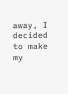away, I decided to make my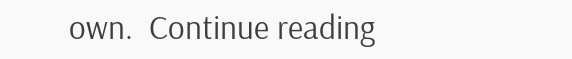own.  Continue reading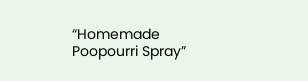“Homemade Poopourri Spray”